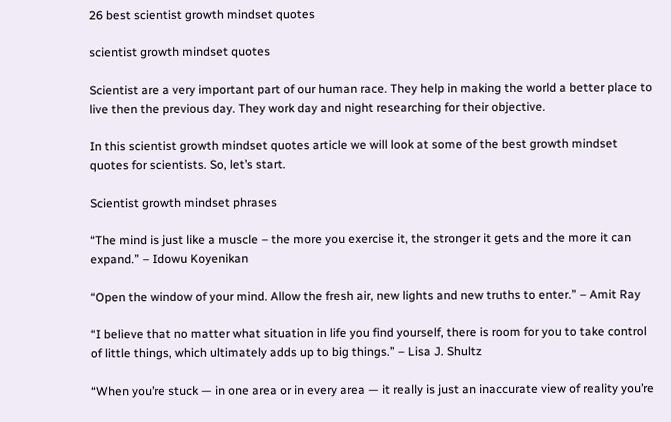26 best scientist growth mindset quotes

scientist growth mindset quotes

Scientist are a very important part of our human race. They help in making the world a better place to live then the previous day. They work day and night researching for their objective.

In this scientist growth mindset quotes article we will look at some of the best growth mindset quotes for scientists. So, let’s start.

Scientist growth mindset phrases

“The mind is just like a muscle – the more you exercise it, the stronger it gets and the more it can expand.” – Idowu Koyenikan

“Open the window of your mind. Allow the fresh air, new lights and new truths to enter.” – Amit Ray

“I believe that no matter what situation in life you find yourself, there is room for you to take control of little things, which ultimately adds up to big things.” – Lisa J. Shultz

“When you’re stuck — in one area or in every area — it really is just an inaccurate view of reality you’re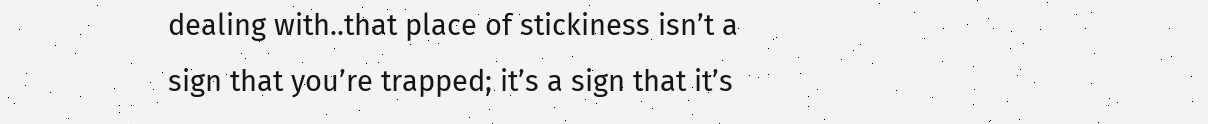dealing with..that place of stickiness isn’t a sign that you’re trapped; it’s a sign that it’s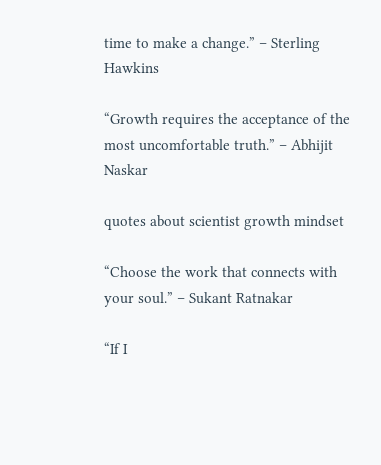time to make a change.” – Sterling Hawkins

“Growth requires the acceptance of the most uncomfortable truth.” – Abhijit Naskar

quotes about scientist growth mindset

“Choose the work that connects with your soul.” – Sukant Ratnakar

“If I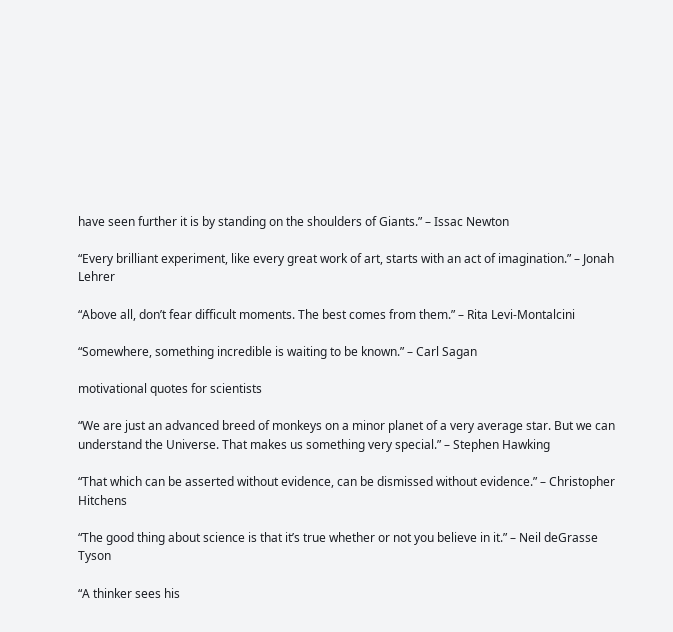have seen further it is by standing on the shoulders of Giants.” – Issac Newton

“Every brilliant experiment, like every great work of art, starts with an act of imagination.” – Jonah Lehrer

“Above all, don’t fear difficult moments. The best comes from them.” – Rita Levi-Montalcini

“Somewhere, something incredible is waiting to be known.” – Carl Sagan

motivational quotes for scientists

“We are just an advanced breed of monkeys on a minor planet of a very average star. But we can understand the Universe. That makes us something very special.” – Stephen Hawking

“That which can be asserted without evidence, can be dismissed without evidence.” – Christopher Hitchens

“The good thing about science is that it’s true whether or not you believe in it.” – Neil deGrasse Tyson

“A thinker sees his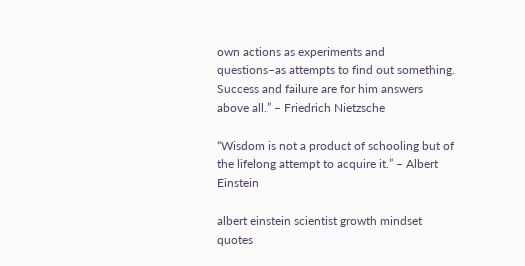own actions as experiments and questions–as attempts to find out something. Success and failure are for him answers above all.” – Friedrich Nietzsche

“Wisdom is not a product of schooling but of the lifelong attempt to acquire it.” – Albert Einstein

albert einstein scientist growth mindset quotes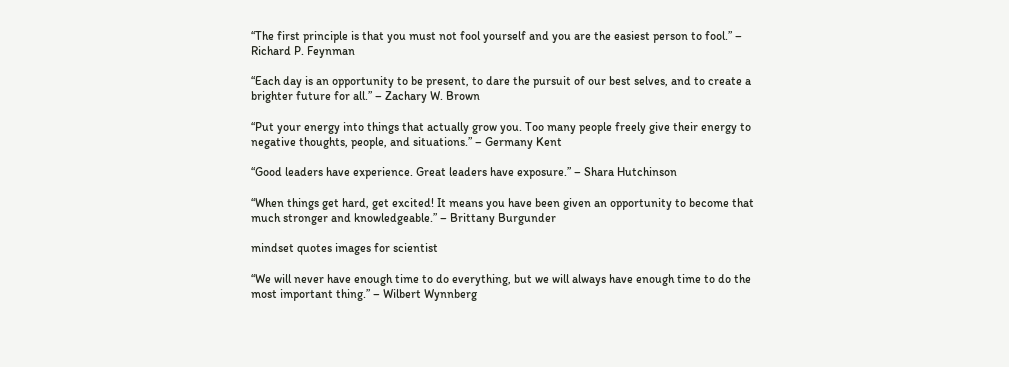“The first principle is that you must not fool yourself and you are the easiest person to fool.” – Richard P. Feynman

“Each day is an opportunity to be present, to dare the pursuit of our best selves, and to create a brighter future for all.” – Zachary W. Brown

“Put your energy into things that actually grow you. Too many people freely give their energy to negative thoughts, people, and situations.” – Germany Kent

“Good leaders have experience. Great leaders have exposure.” – Shara Hutchinson

“When things get hard, get excited! It means you have been given an opportunity to become that much stronger and knowledgeable.” – Brittany Burgunder

mindset quotes images for scientist

“We will never have enough time to do everything, but we will always have enough time to do the most important thing.” – Wilbert Wynnberg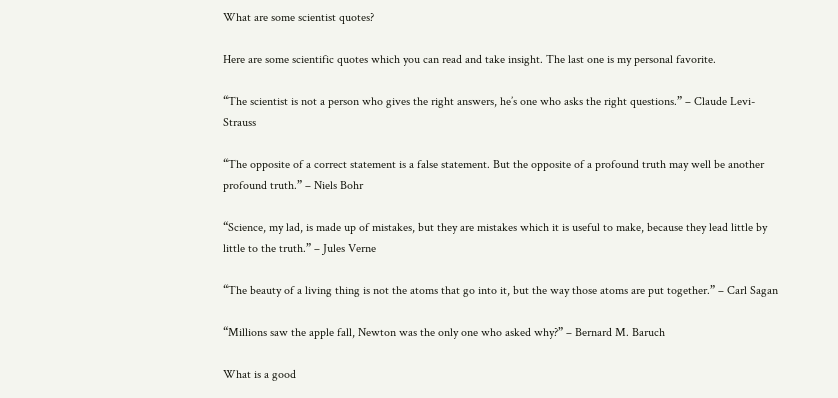What are some scientist quotes?

Here are some scientific quotes which you can read and take insight. The last one is my personal favorite.

“The scientist is not a person who gives the right answers, he’s one who asks the right questions.” – Claude Levi-Strauss

“The opposite of a correct statement is a false statement. But the opposite of a profound truth may well be another profound truth.” – Niels Bohr

“Science, my lad, is made up of mistakes, but they are mistakes which it is useful to make, because they lead little by little to the truth.” – Jules Verne

“The beauty of a living thing is not the atoms that go into it, but the way those atoms are put together.” – Carl Sagan

“Millions saw the apple fall, Newton was the only one who asked why?” – Bernard M. Baruch

What is a good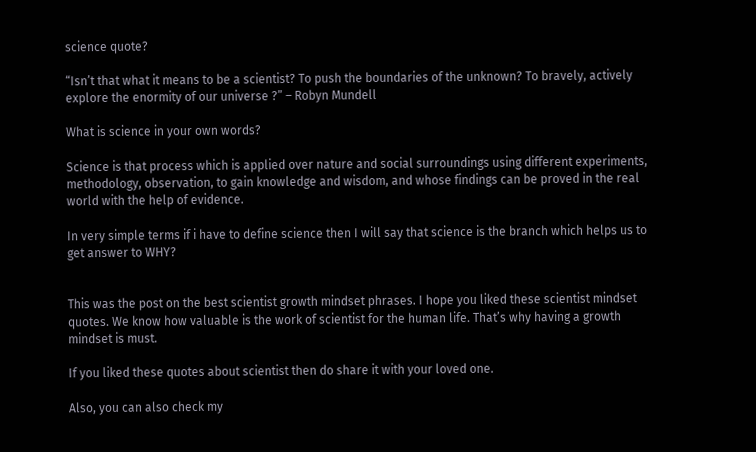science quote?

“Isn’t that what it means to be a scientist? To push the boundaries of the unknown? To bravely, actively explore the enormity of our universe ?” – Robyn Mundell

What is science in your own words?

Science is that process which is applied over nature and social surroundings using different experiments, methodology, observation, to gain knowledge and wisdom, and whose findings can be proved in the real world with the help of evidence.

In very simple terms if i have to define science then I will say that science is the branch which helps us to get answer to WHY?


This was the post on the best scientist growth mindset phrases. I hope you liked these scientist mindset quotes. We know how valuable is the work of scientist for the human life. That’s why having a growth mindset is must.

If you liked these quotes about scientist then do share it with your loved one.

Also, you can also check my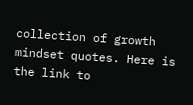collection of growth mindset quotes. Here is the link to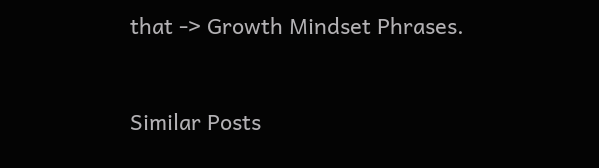that -> Growth Mindset Phrases.



Similar Posts